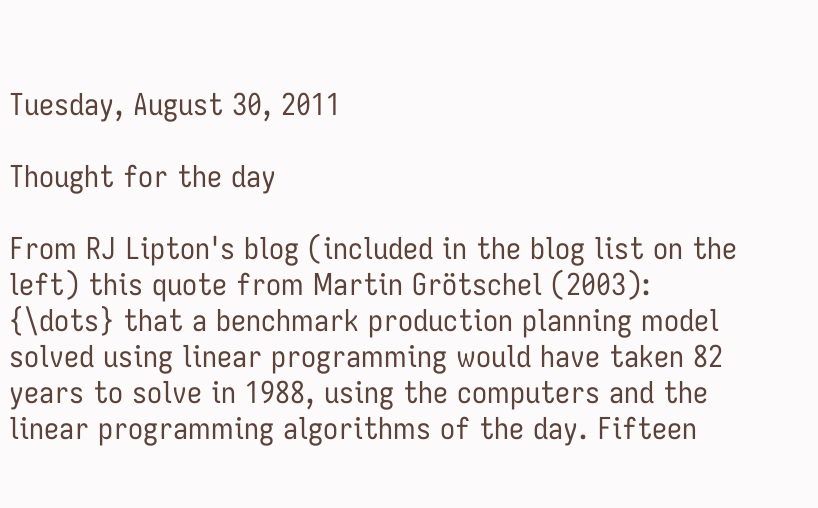Tuesday, August 30, 2011

Thought for the day

From RJ Lipton's blog (included in the blog list on the left) this quote from Martin Grötschel (2003):
{\dots} that a benchmark production planning model solved using linear programming would have taken 82 years to solve in 1988, using the computers and the linear programming algorithms of the day. Fifteen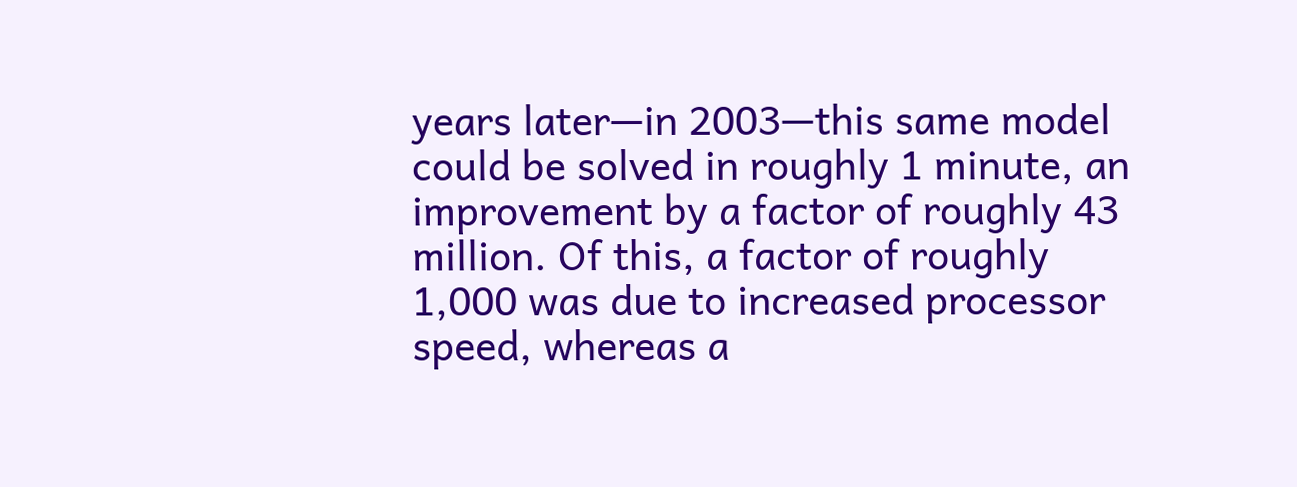years later—in 2003—this same model could be solved in roughly 1 minute, an improvement by a factor of roughly 43 million. Of this, a factor of roughly 1,000 was due to increased processor speed, whereas a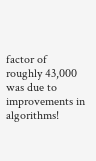factor of roughly 43,000 was due to improvements in algorithms!